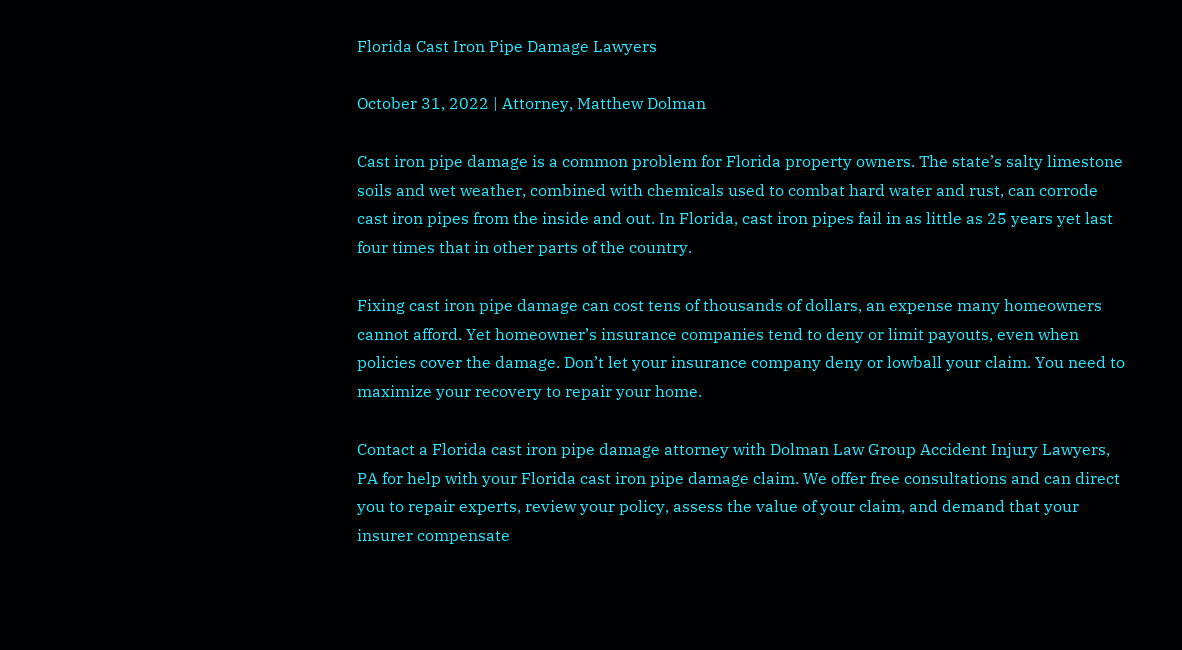Florida Cast Iron Pipe Damage Lawyers

October 31, 2022 | Attorney, Matthew Dolman

Cast iron pipe damage is a common problem for Florida property owners. The state’s salty limestone soils and wet weather, combined with chemicals used to combat hard water and rust, can corrode cast iron pipes from the inside and out. In Florida, cast iron pipes fail in as little as 25 years yet last four times that in other parts of the country.

Fixing cast iron pipe damage can cost tens of thousands of dollars, an expense many homeowners cannot afford. Yet homeowner’s insurance companies tend to deny or limit payouts, even when policies cover the damage. Don’t let your insurance company deny or lowball your claim. You need to maximize your recovery to repair your home.

Contact a Florida cast iron pipe damage attorney with Dolman Law Group Accident Injury Lawyers, PA for help with your Florida cast iron pipe damage claim. We offer free consultations and can direct you to repair experts, review your policy, assess the value of your claim, and demand that your insurer compensate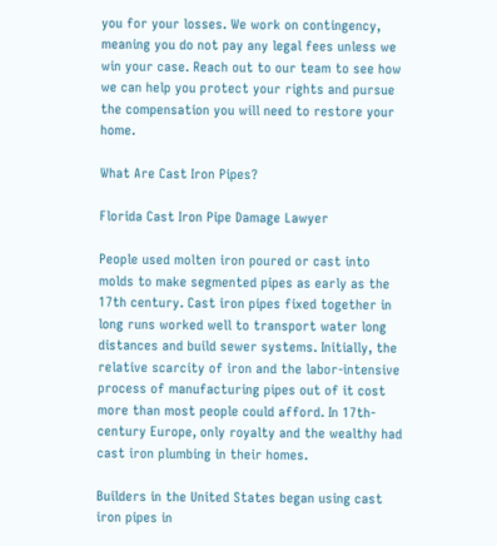you for your losses. We work on contingency, meaning you do not pay any legal fees unless we win your case. Reach out to our team to see how we can help you protect your rights and pursue the compensation you will need to restore your home.

What Are Cast Iron Pipes?

Florida Cast Iron Pipe Damage Lawyer

People used molten iron poured or cast into molds to make segmented pipes as early as the 17th century. Cast iron pipes fixed together in long runs worked well to transport water long distances and build sewer systems. Initially, the relative scarcity of iron and the labor-intensive process of manufacturing pipes out of it cost more than most people could afford. In 17th-century Europe, only royalty and the wealthy had cast iron plumbing in their homes.

Builders in the United States began using cast iron pipes in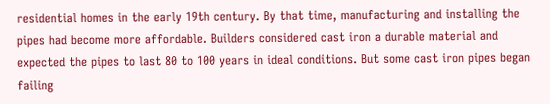residential homes in the early 19th century. By that time, manufacturing and installing the pipes had become more affordable. Builders considered cast iron a durable material and expected the pipes to last 80 to 100 years in ideal conditions. But some cast iron pipes began failing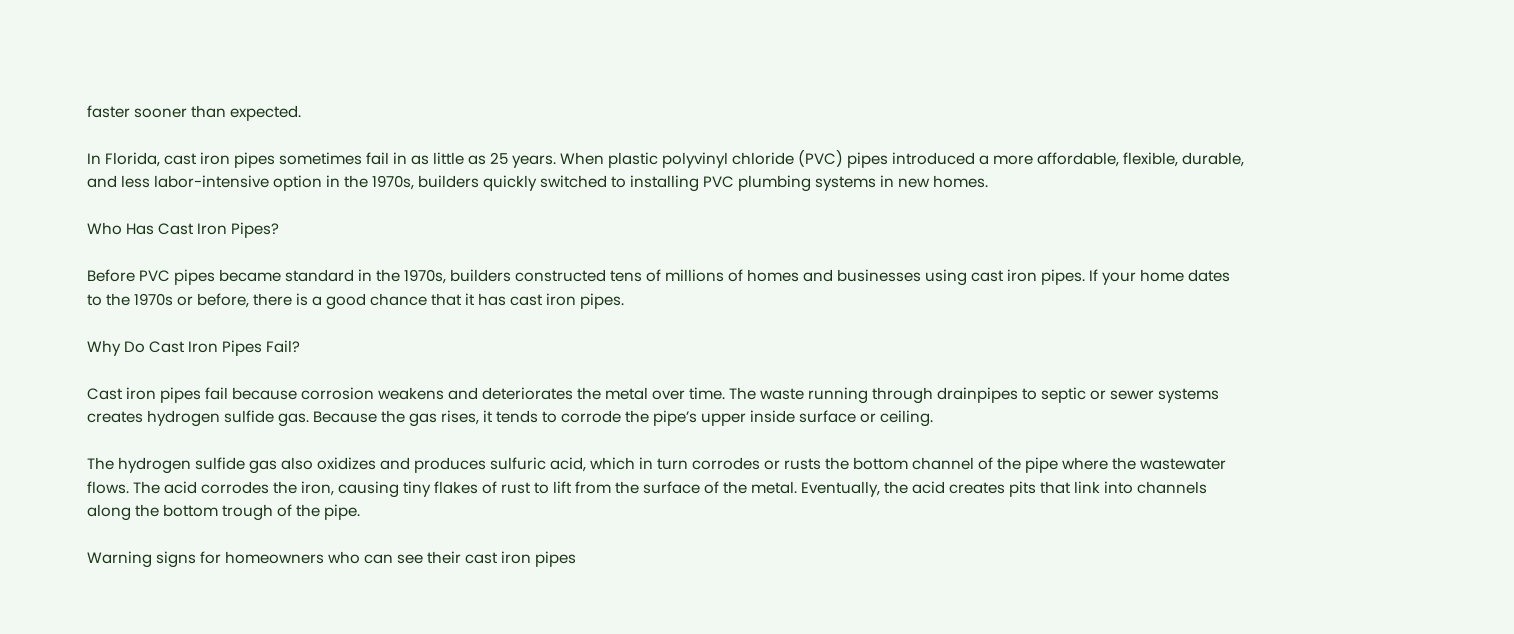faster sooner than expected.

In Florida, cast iron pipes sometimes fail in as little as 25 years. When plastic polyvinyl chloride (PVC) pipes introduced a more affordable, flexible, durable, and less labor-intensive option in the 1970s, builders quickly switched to installing PVC plumbing systems in new homes.

Who Has Cast Iron Pipes?

Before PVC pipes became standard in the 1970s, builders constructed tens of millions of homes and businesses using cast iron pipes. If your home dates to the 1970s or before, there is a good chance that it has cast iron pipes.

Why Do Cast Iron Pipes Fail?

Cast iron pipes fail because corrosion weakens and deteriorates the metal over time. The waste running through drainpipes to septic or sewer systems creates hydrogen sulfide gas. Because the gas rises, it tends to corrode the pipe’s upper inside surface or ceiling.

The hydrogen sulfide gas also oxidizes and produces sulfuric acid, which in turn corrodes or rusts the bottom channel of the pipe where the wastewater flows. The acid corrodes the iron, causing tiny flakes of rust to lift from the surface of the metal. Eventually, the acid creates pits that link into channels along the bottom trough of the pipe.

Warning signs for homeowners who can see their cast iron pipes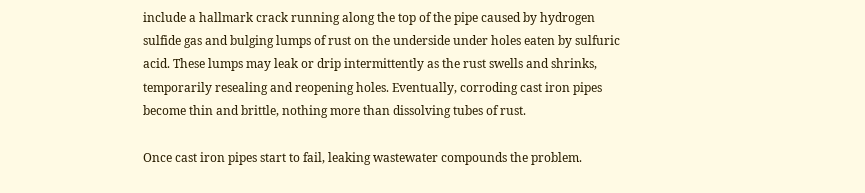include a hallmark crack running along the top of the pipe caused by hydrogen sulfide gas and bulging lumps of rust on the underside under holes eaten by sulfuric acid. These lumps may leak or drip intermittently as the rust swells and shrinks, temporarily resealing and reopening holes. Eventually, corroding cast iron pipes become thin and brittle, nothing more than dissolving tubes of rust.

Once cast iron pipes start to fail, leaking wastewater compounds the problem.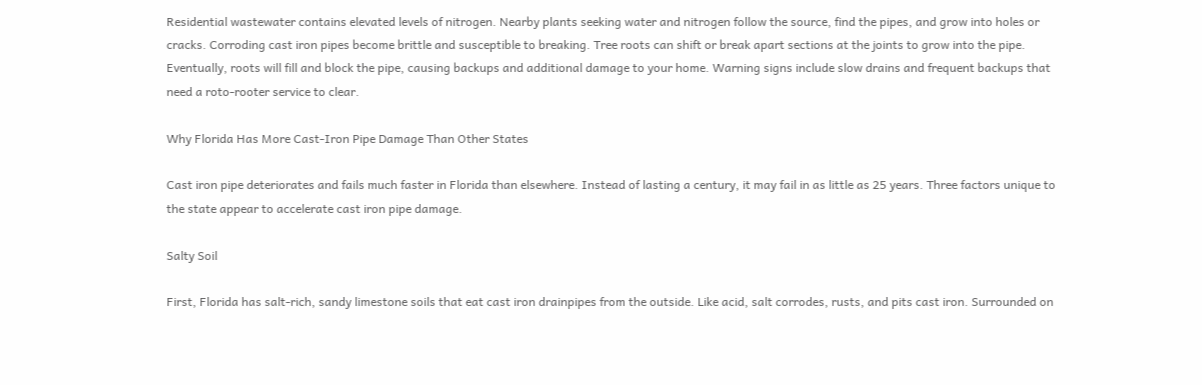Residential wastewater contains elevated levels of nitrogen. Nearby plants seeking water and nitrogen follow the source, find the pipes, and grow into holes or cracks. Corroding cast iron pipes become brittle and susceptible to breaking. Tree roots can shift or break apart sections at the joints to grow into the pipe. Eventually, roots will fill and block the pipe, causing backups and additional damage to your home. Warning signs include slow drains and frequent backups that need a roto-rooter service to clear.

Why Florida Has More Cast-Iron Pipe Damage Than Other States

Cast iron pipe deteriorates and fails much faster in Florida than elsewhere. Instead of lasting a century, it may fail in as little as 25 years. Three factors unique to the state appear to accelerate cast iron pipe damage.

Salty Soil

First, Florida has salt-rich, sandy limestone soils that eat cast iron drainpipes from the outside. Like acid, salt corrodes, rusts, and pits cast iron. Surrounded on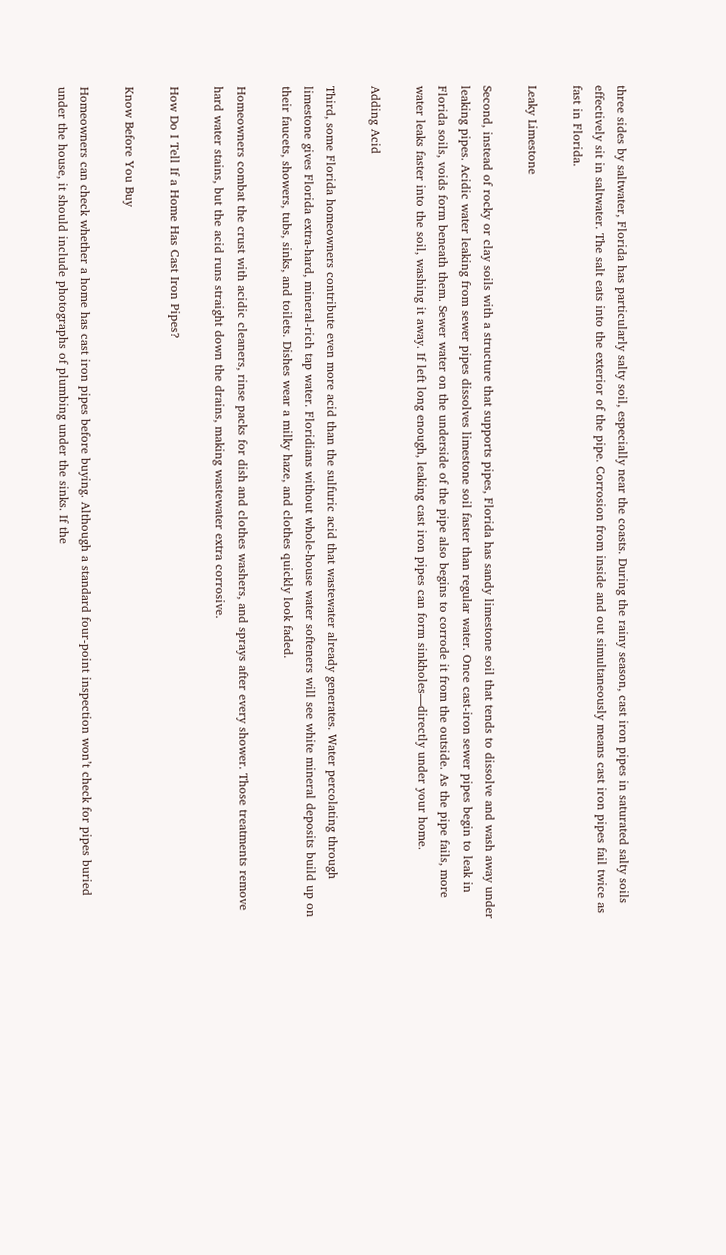three sides by saltwater, Florida has particularly salty soil, especially near the coasts. During the rainy season, cast iron pipes in saturated salty soils effectively sit in saltwater. The salt eats into the exterior of the pipe. Corrosion from inside and out simultaneously means cast iron pipes fail twice as fast in Florida.

Leaky Limestone

Second, instead of rocky or clay soils with a structure that supports pipes, Florida has sandy limestone soil that tends to dissolve and wash away under leaking pipes. Acidic water leaking from sewer pipes dissolves limestone soil faster than regular water. Once cast-iron sewer pipes begin to leak in Florida soils, voids form beneath them. Sewer water on the underside of the pipe also begins to corrode it from the outside. As the pipe fails, more water leaks faster into the soil, washing it away. If left long enough, leaking cast iron pipes can form sinkholes—directly under your home.

Adding Acid

Third, some Florida homeowners contribute even more acid than the sulfuric acid that wastewater already generates. Water percolating through limestone gives Florida extra-hard, mineral-rich tap water. Floridians without whole-house water softeners will see white mineral deposits build up on their faucets, showers, tubs, sinks, and toilets. Dishes wear a milky haze, and clothes quickly look faded.

Homeowners combat the crust with acidic cleaners, rinse packs for dish and clothes washers, and sprays after every shower. Those treatments remove hard water stains, but the acid runs straight down the drains, making wastewater extra corrosive.

How Do I Tell If a Home Has Cast Iron Pipes?

Know Before You Buy

Homeowners can check whether a home has cast iron pipes before buying. Although a standard four-point inspection won’t check for pipes buried under the house, it should include photographs of plumbing under the sinks. If the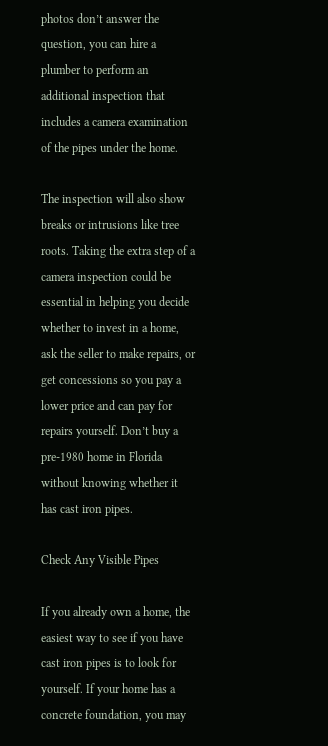photos don’t answer the question, you can hire a plumber to perform an additional inspection that includes a camera examination of the pipes under the home.

The inspection will also show breaks or intrusions like tree roots. Taking the extra step of a camera inspection could be essential in helping you decide whether to invest in a home, ask the seller to make repairs, or get concessions so you pay a lower price and can pay for repairs yourself. Don’t buy a pre-1980 home in Florida without knowing whether it has cast iron pipes.

Check Any Visible Pipes

If you already own a home, the easiest way to see if you have cast iron pipes is to look for yourself. If your home has a concrete foundation, you may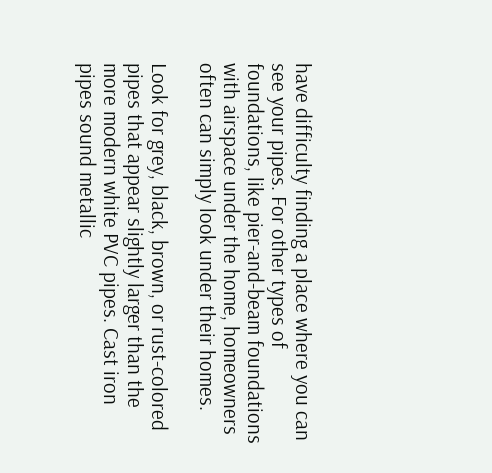have difficulty finding a place where you can see your pipes. For other types of foundations, like pier-and-beam foundations with airspace under the home, homeowners often can simply look under their homes.

Look for grey, black, brown, or rust-colored pipes that appear slightly larger than the more modern white PVC pipes. Cast iron pipes sound metallic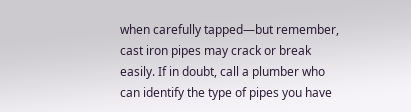when carefully tapped—but remember, cast iron pipes may crack or break easily. If in doubt, call a plumber who can identify the type of pipes you have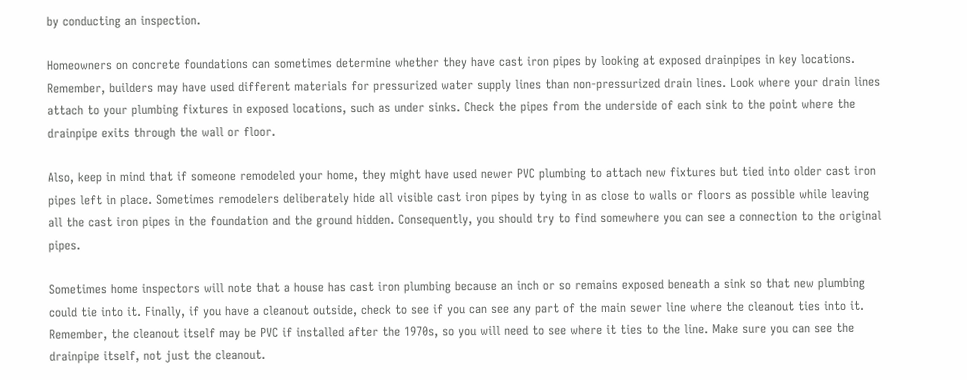by conducting an inspection.

Homeowners on concrete foundations can sometimes determine whether they have cast iron pipes by looking at exposed drainpipes in key locations. Remember, builders may have used different materials for pressurized water supply lines than non-pressurized drain lines. Look where your drain lines attach to your plumbing fixtures in exposed locations, such as under sinks. Check the pipes from the underside of each sink to the point where the drainpipe exits through the wall or floor.

Also, keep in mind that if someone remodeled your home, they might have used newer PVC plumbing to attach new fixtures but tied into older cast iron pipes left in place. Sometimes remodelers deliberately hide all visible cast iron pipes by tying in as close to walls or floors as possible while leaving all the cast iron pipes in the foundation and the ground hidden. Consequently, you should try to find somewhere you can see a connection to the original pipes.

Sometimes home inspectors will note that a house has cast iron plumbing because an inch or so remains exposed beneath a sink so that new plumbing could tie into it. Finally, if you have a cleanout outside, check to see if you can see any part of the main sewer line where the cleanout ties into it. Remember, the cleanout itself may be PVC if installed after the 1970s, so you will need to see where it ties to the line. Make sure you can see the drainpipe itself, not just the cleanout.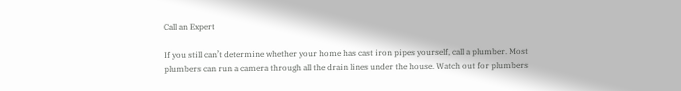Call an Expert

If you still can’t determine whether your home has cast iron pipes yourself, call a plumber. Most plumbers can run a camera through all the drain lines under the house. Watch out for plumbers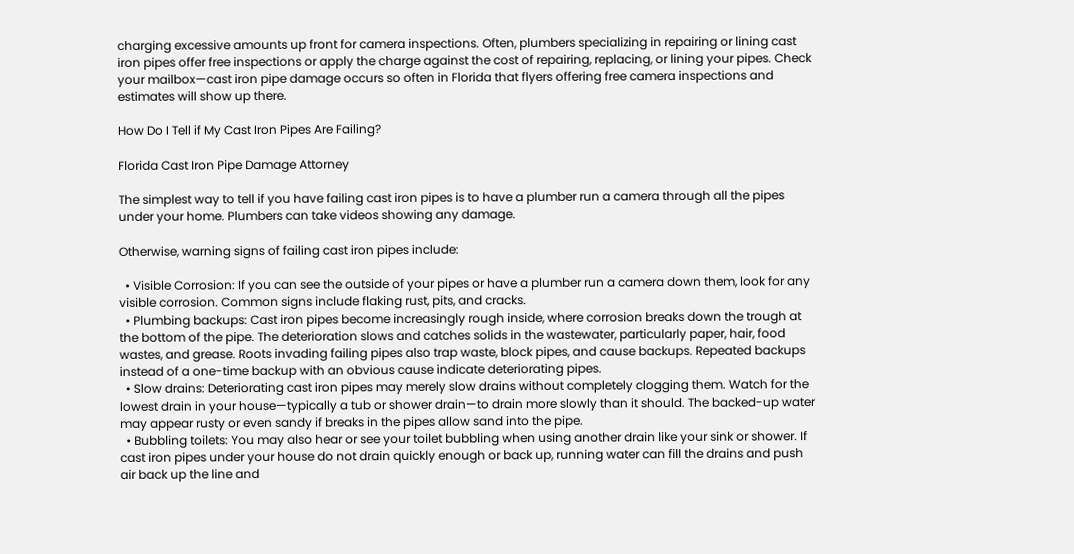charging excessive amounts up front for camera inspections. Often, plumbers specializing in repairing or lining cast iron pipes offer free inspections or apply the charge against the cost of repairing, replacing, or lining your pipes. Check your mailbox—cast iron pipe damage occurs so often in Florida that flyers offering free camera inspections and estimates will show up there.

How Do I Tell if My Cast Iron Pipes Are Failing?

Florida Cast Iron Pipe Damage Attorney

The simplest way to tell if you have failing cast iron pipes is to have a plumber run a camera through all the pipes under your home. Plumbers can take videos showing any damage.

Otherwise, warning signs of failing cast iron pipes include:

  • Visible Corrosion: If you can see the outside of your pipes or have a plumber run a camera down them, look for any visible corrosion. Common signs include flaking rust, pits, and cracks.
  • Plumbing backups: Cast iron pipes become increasingly rough inside, where corrosion breaks down the trough at the bottom of the pipe. The deterioration slows and catches solids in the wastewater, particularly paper, hair, food wastes, and grease. Roots invading failing pipes also trap waste, block pipes, and cause backups. Repeated backups instead of a one-time backup with an obvious cause indicate deteriorating pipes.
  • Slow drains: Deteriorating cast iron pipes may merely slow drains without completely clogging them. Watch for the lowest drain in your house—typically a tub or shower drain—to drain more slowly than it should. The backed-up water may appear rusty or even sandy if breaks in the pipes allow sand into the pipe.
  • Bubbling toilets: You may also hear or see your toilet bubbling when using another drain like your sink or shower. If cast iron pipes under your house do not drain quickly enough or back up, running water can fill the drains and push air back up the line and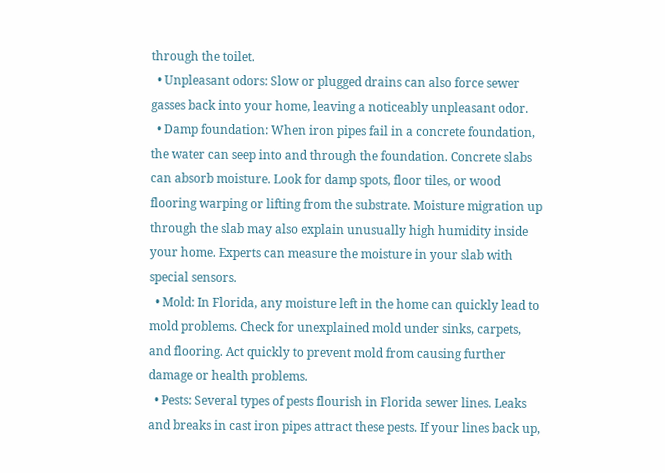through the toilet.
  • Unpleasant odors: Slow or plugged drains can also force sewer gasses back into your home, leaving a noticeably unpleasant odor.
  • Damp foundation: When iron pipes fail in a concrete foundation, the water can seep into and through the foundation. Concrete slabs can absorb moisture. Look for damp spots, floor tiles, or wood flooring warping or lifting from the substrate. Moisture migration up through the slab may also explain unusually high humidity inside your home. Experts can measure the moisture in your slab with special sensors.
  • Mold: In Florida, any moisture left in the home can quickly lead to mold problems. Check for unexplained mold under sinks, carpets, and flooring. Act quickly to prevent mold from causing further damage or health problems.
  • Pests: Several types of pests flourish in Florida sewer lines. Leaks and breaks in cast iron pipes attract these pests. If your lines back up,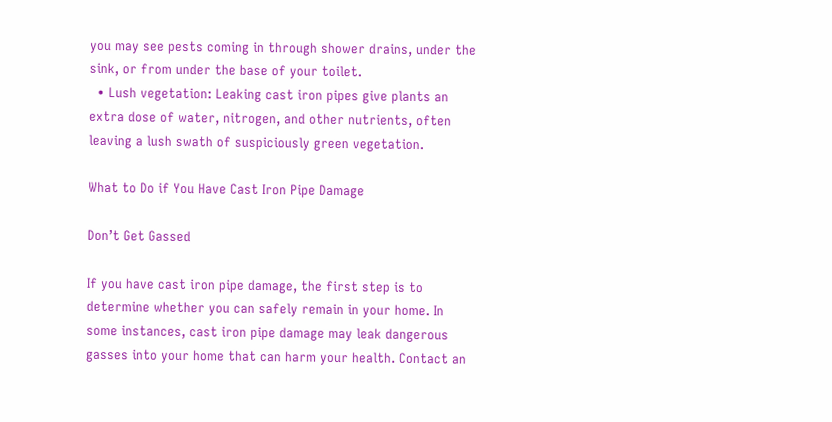you may see pests coming in through shower drains, under the sink, or from under the base of your toilet.
  • Lush vegetation: Leaking cast iron pipes give plants an extra dose of water, nitrogen, and other nutrients, often leaving a lush swath of suspiciously green vegetation.

What to Do if You Have Cast Iron Pipe Damage

Don’t Get Gassed

If you have cast iron pipe damage, the first step is to determine whether you can safely remain in your home. In some instances, cast iron pipe damage may leak dangerous gasses into your home that can harm your health. Contact an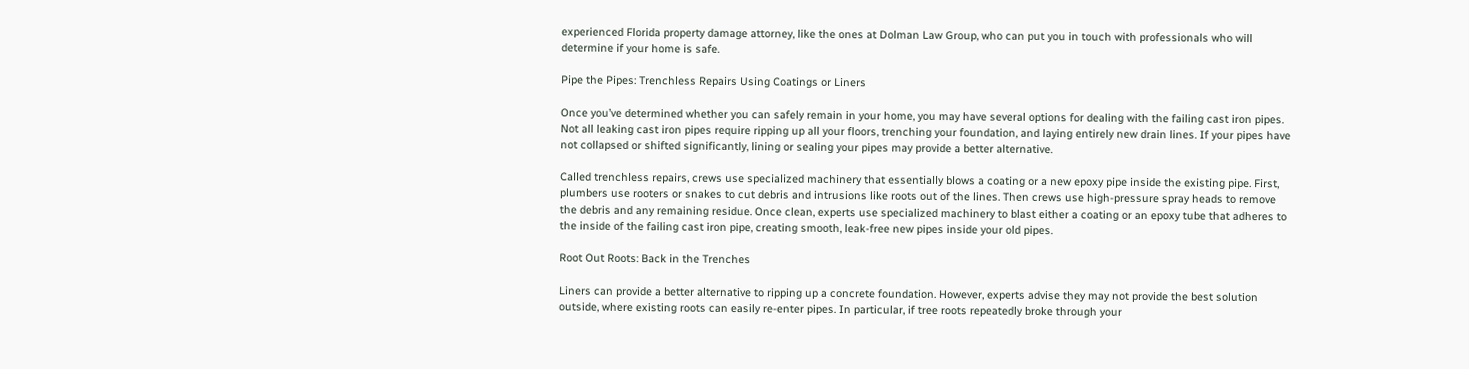experienced Florida property damage attorney, like the ones at Dolman Law Group, who can put you in touch with professionals who will determine if your home is safe.

Pipe the Pipes: Trenchless Repairs Using Coatings or Liners

Once you’ve determined whether you can safely remain in your home, you may have several options for dealing with the failing cast iron pipes. Not all leaking cast iron pipes require ripping up all your floors, trenching your foundation, and laying entirely new drain lines. If your pipes have not collapsed or shifted significantly, lining or sealing your pipes may provide a better alternative.

Called trenchless repairs, crews use specialized machinery that essentially blows a coating or a new epoxy pipe inside the existing pipe. First, plumbers use rooters or snakes to cut debris and intrusions like roots out of the lines. Then crews use high-pressure spray heads to remove the debris and any remaining residue. Once clean, experts use specialized machinery to blast either a coating or an epoxy tube that adheres to the inside of the failing cast iron pipe, creating smooth, leak-free new pipes inside your old pipes.

Root Out Roots: Back in the Trenches

Liners can provide a better alternative to ripping up a concrete foundation. However, experts advise they may not provide the best solution outside, where existing roots can easily re-enter pipes. In particular, if tree roots repeatedly broke through your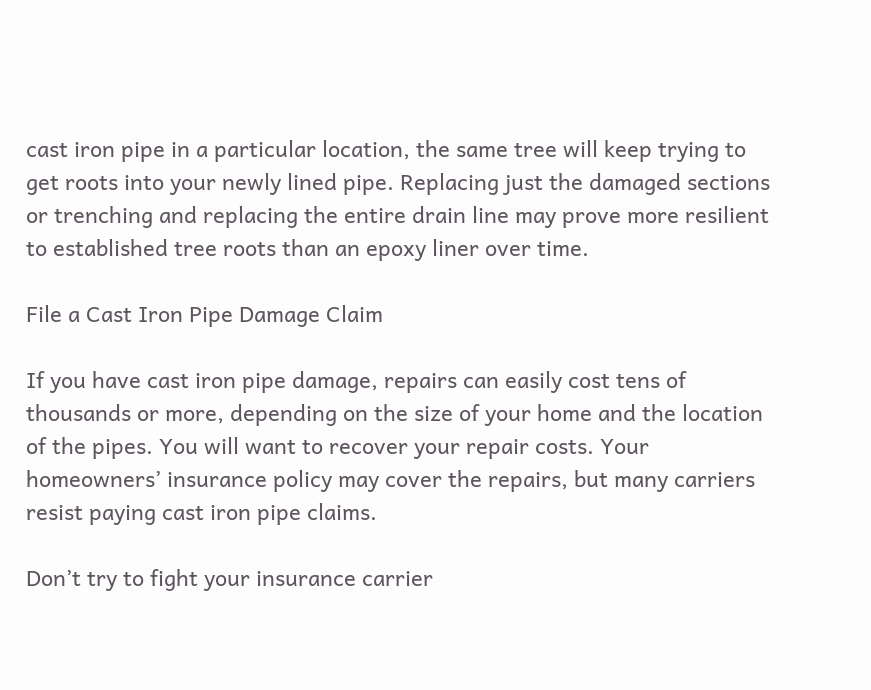cast iron pipe in a particular location, the same tree will keep trying to get roots into your newly lined pipe. Replacing just the damaged sections or trenching and replacing the entire drain line may prove more resilient to established tree roots than an epoxy liner over time.

File a Cast Iron Pipe Damage Claim

If you have cast iron pipe damage, repairs can easily cost tens of thousands or more, depending on the size of your home and the location of the pipes. You will want to recover your repair costs. Your homeowners’ insurance policy may cover the repairs, but many carriers resist paying cast iron pipe claims.

Don’t try to fight your insurance carrier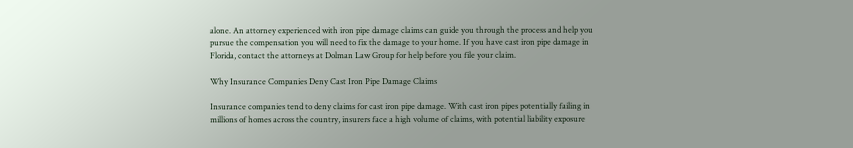alone. An attorney experienced with iron pipe damage claims can guide you through the process and help you pursue the compensation you will need to fix the damage to your home. If you have cast iron pipe damage in Florida, contact the attorneys at Dolman Law Group for help before you file your claim.

Why Insurance Companies Deny Cast Iron Pipe Damage Claims

Insurance companies tend to deny claims for cast iron pipe damage. With cast iron pipes potentially failing in millions of homes across the country, insurers face a high volume of claims, with potential liability exposure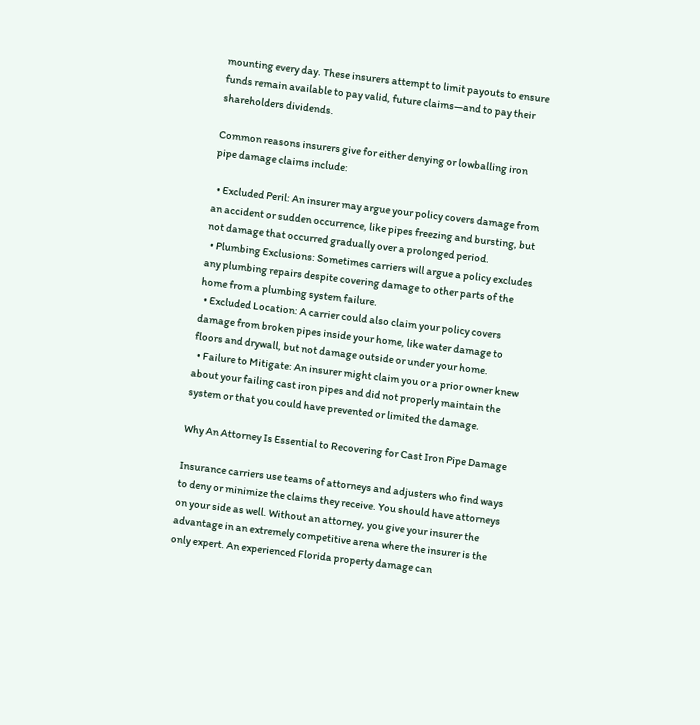mounting every day. These insurers attempt to limit payouts to ensure funds remain available to pay valid, future claims—and to pay their shareholders dividends.

Common reasons insurers give for either denying or lowballing iron pipe damage claims include:

  • Excluded Peril: An insurer may argue your policy covers damage from an accident or sudden occurrence, like pipes freezing and bursting, but not damage that occurred gradually over a prolonged period.
  • Plumbing Exclusions: Sometimes carriers will argue a policy excludes any plumbing repairs despite covering damage to other parts of the home from a plumbing system failure.
  • Excluded Location: A carrier could also claim your policy covers damage from broken pipes inside your home, like water damage to floors and drywall, but not damage outside or under your home.
  • Failure to Mitigate: An insurer might claim you or a prior owner knew about your failing cast iron pipes and did not properly maintain the system or that you could have prevented or limited the damage.

Why An Attorney Is Essential to Recovering for Cast Iron Pipe Damage

Insurance carriers use teams of attorneys and adjusters who find ways to deny or minimize the claims they receive. You should have attorneys on your side as well. Without an attorney, you give your insurer the advantage in an extremely competitive arena where the insurer is the only expert. An experienced Florida property damage can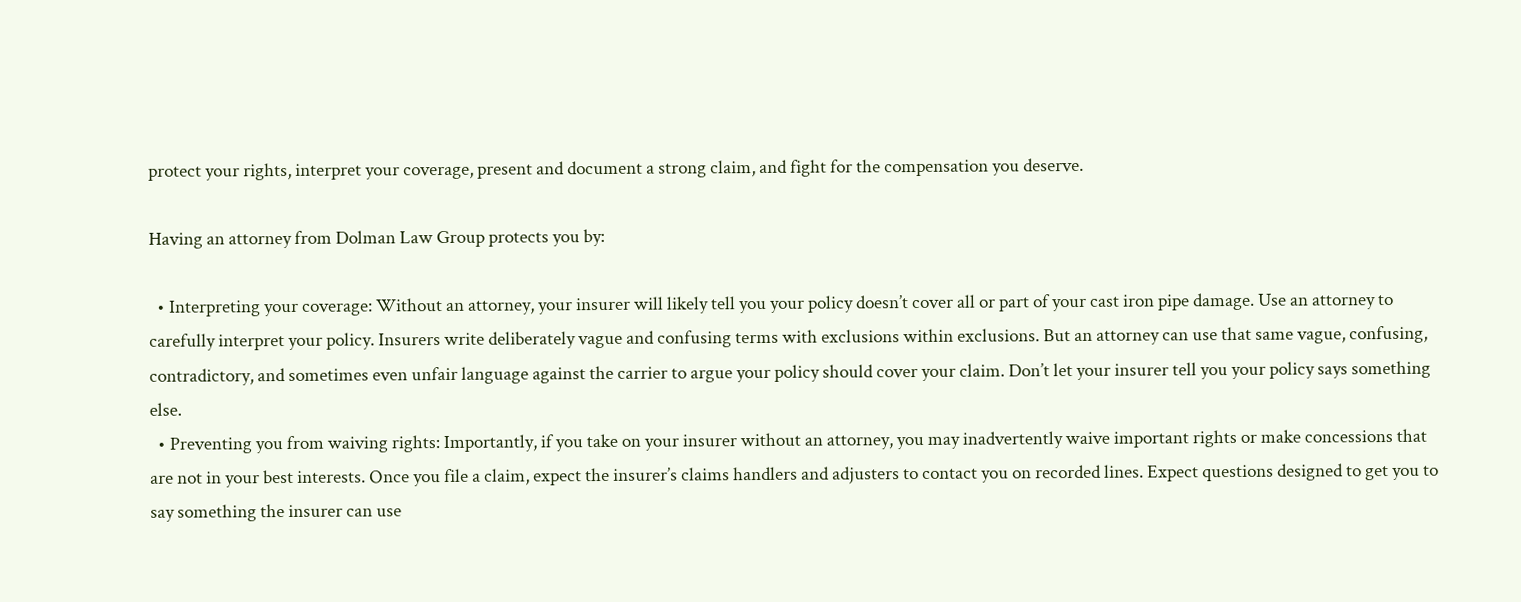protect your rights, interpret your coverage, present and document a strong claim, and fight for the compensation you deserve.

Having an attorney from Dolman Law Group protects you by:

  • Interpreting your coverage: Without an attorney, your insurer will likely tell you your policy doesn’t cover all or part of your cast iron pipe damage. Use an attorney to carefully interpret your policy. Insurers write deliberately vague and confusing terms with exclusions within exclusions. But an attorney can use that same vague, confusing, contradictory, and sometimes even unfair language against the carrier to argue your policy should cover your claim. Don’t let your insurer tell you your policy says something else.
  • Preventing you from waiving rights: Importantly, if you take on your insurer without an attorney, you may inadvertently waive important rights or make concessions that are not in your best interests. Once you file a claim, expect the insurer’s claims handlers and adjusters to contact you on recorded lines. Expect questions designed to get you to say something the insurer can use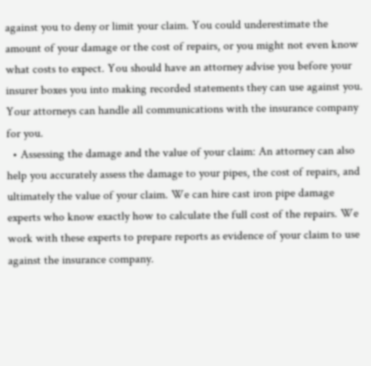against you to deny or limit your claim. You could underestimate the amount of your damage or the cost of repairs, or you might not even know what costs to expect. You should have an attorney advise you before your insurer boxes you into making recorded statements they can use against you. Your attorneys can handle all communications with the insurance company for you.
  • Assessing the damage and the value of your claim: An attorney can also help you accurately assess the damage to your pipes, the cost of repairs, and ultimately the value of your claim. We can hire cast iron pipe damage experts who know exactly how to calculate the full cost of the repairs. We work with these experts to prepare reports as evidence of your claim to use against the insurance company.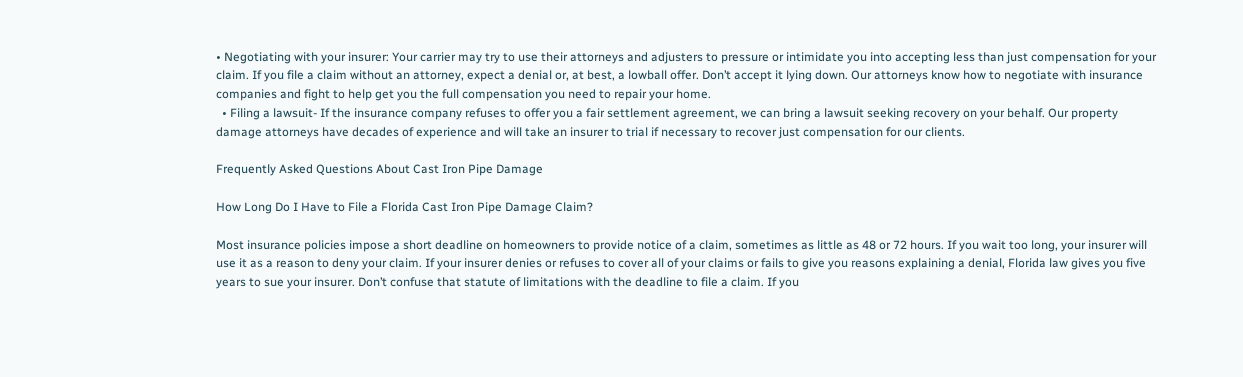• Negotiating with your insurer: Your carrier may try to use their attorneys and adjusters to pressure or intimidate you into accepting less than just compensation for your claim. If you file a claim without an attorney, expect a denial or, at best, a lowball offer. Don’t accept it lying down. Our attorneys know how to negotiate with insurance companies and fight to help get you the full compensation you need to repair your home.
  • Filing a lawsuit- If the insurance company refuses to offer you a fair settlement agreement, we can bring a lawsuit seeking recovery on your behalf. Our property damage attorneys have decades of experience and will take an insurer to trial if necessary to recover just compensation for our clients.

Frequently Asked Questions About Cast Iron Pipe Damage

How Long Do I Have to File a Florida Cast Iron Pipe Damage Claim?

Most insurance policies impose a short deadline on homeowners to provide notice of a claim, sometimes as little as 48 or 72 hours. If you wait too long, your insurer will use it as a reason to deny your claim. If your insurer denies or refuses to cover all of your claims or fails to give you reasons explaining a denial, Florida law gives you five years to sue your insurer. Don’t confuse that statute of limitations with the deadline to file a claim. If you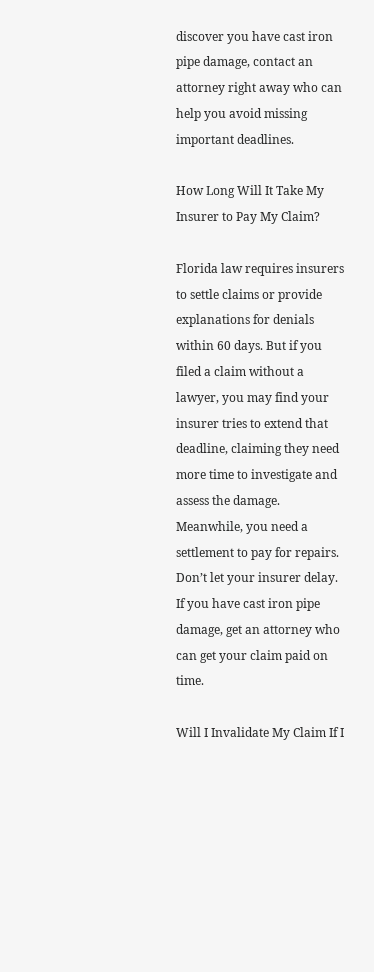discover you have cast iron pipe damage, contact an attorney right away who can help you avoid missing important deadlines.

How Long Will It Take My Insurer to Pay My Claim?

Florida law requires insurers to settle claims or provide explanations for denials within 60 days. But if you filed a claim without a lawyer, you may find your insurer tries to extend that deadline, claiming they need more time to investigate and assess the damage. Meanwhile, you need a settlement to pay for repairs. Don’t let your insurer delay. If you have cast iron pipe damage, get an attorney who can get your claim paid on time.

Will I Invalidate My Claim If I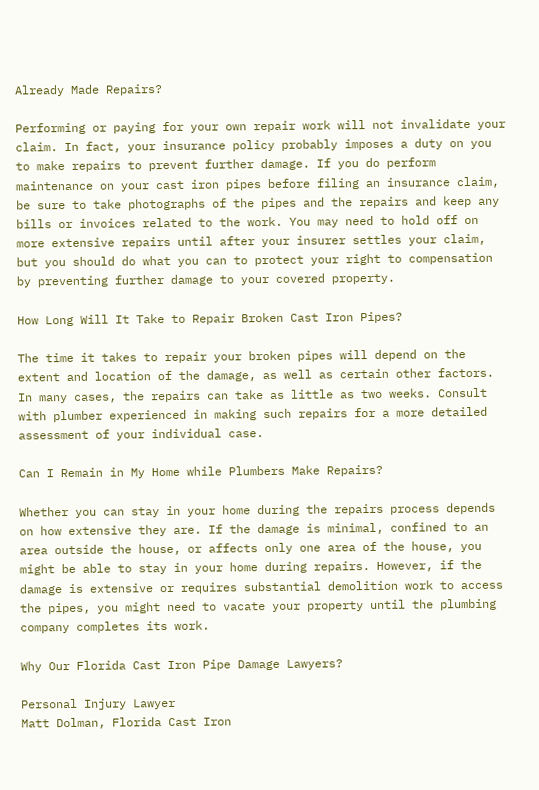Already Made Repairs?

Performing or paying for your own repair work will not invalidate your claim. In fact, your insurance policy probably imposes a duty on you to make repairs to prevent further damage. If you do perform maintenance on your cast iron pipes before filing an insurance claim, be sure to take photographs of the pipes and the repairs and keep any bills or invoices related to the work. You may need to hold off on more extensive repairs until after your insurer settles your claim, but you should do what you can to protect your right to compensation by preventing further damage to your covered property.

How Long Will It Take to Repair Broken Cast Iron Pipes?

The time it takes to repair your broken pipes will depend on the extent and location of the damage, as well as certain other factors. In many cases, the repairs can take as little as two weeks. Consult with plumber experienced in making such repairs for a more detailed assessment of your individual case.

Can I Remain in My Home while Plumbers Make Repairs?

Whether you can stay in your home during the repairs process depends on how extensive they are. If the damage is minimal, confined to an area outside the house, or affects only one area of the house, you might be able to stay in your home during repairs. However, if the damage is extensive or requires substantial demolition work to access the pipes, you might need to vacate your property until the plumbing company completes its work.

Why Our Florida Cast Iron Pipe Damage Lawyers?

Personal Injury Lawyer
Matt Dolman, Florida Cast Iron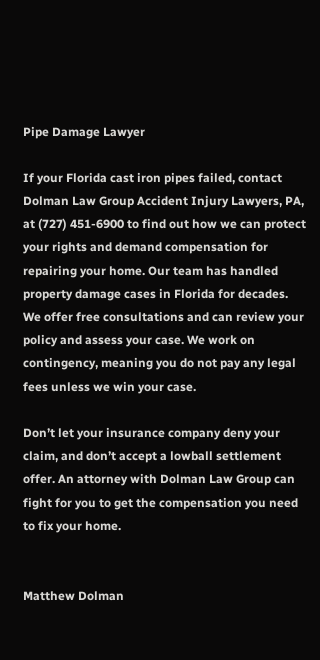Pipe Damage Lawyer

If your Florida cast iron pipes failed, contact Dolman Law Group Accident Injury Lawyers, PA, at (727) 451-6900 to find out how we can protect your rights and demand compensation for repairing your home. Our team has handled property damage cases in Florida for decades. We offer free consultations and can review your policy and assess your case. We work on contingency, meaning you do not pay any legal fees unless we win your case.

Don’t let your insurance company deny your claim, and don’t accept a lowball settlement offer. An attorney with Dolman Law Group can fight for you to get the compensation you need to fix your home.


Matthew Dolman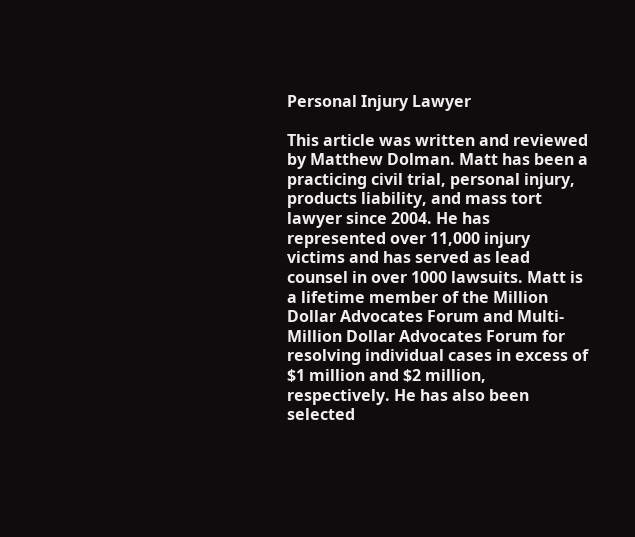Personal Injury Lawyer

This article was written and reviewed by Matthew Dolman. Matt has been a practicing civil trial, personal injury, products liability, and mass tort lawyer since 2004. He has represented over 11,000 injury victims and has served as lead counsel in over 1000 lawsuits. Matt is a lifetime member of the Million Dollar Advocates Forum and Multi-Million Dollar Advocates Forum for resolving individual cases in excess of $1 million and $2 million, respectively. He has also been selected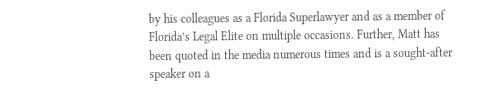by his colleagues as a Florida Superlawyer and as a member of Florida’s Legal Elite on multiple occasions. Further, Matt has been quoted in the media numerous times and is a sought-after speaker on a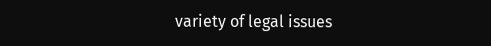variety of legal issues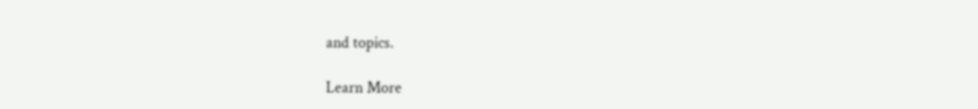and topics.

Learn More